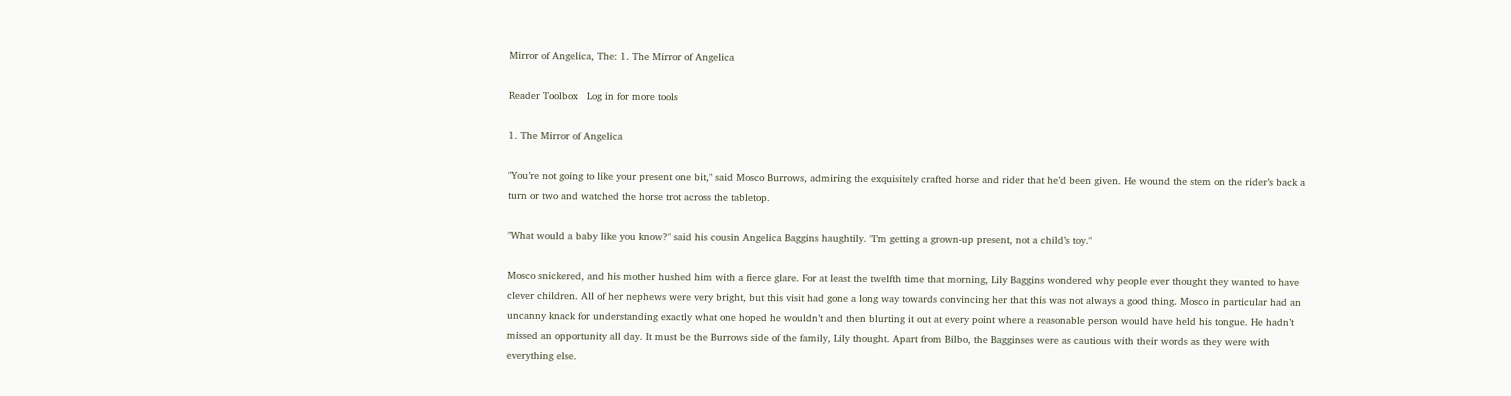Mirror of Angelica, The: 1. The Mirror of Angelica

Reader Toolbox   Log in for more tools

1. The Mirror of Angelica

"You’re not going to like your present one bit," said Mosco Burrows, admiring the exquisitely crafted horse and rider that he’d been given. He wound the stem on the rider’s back a turn or two and watched the horse trot across the tabletop.

"What would a baby like you know?" said his cousin Angelica Baggins haughtily. "I’m getting a grown-up present, not a child’s toy."

Mosco snickered, and his mother hushed him with a fierce glare. For at least the twelfth time that morning, Lily Baggins wondered why people ever thought they wanted to have clever children. All of her nephews were very bright, but this visit had gone a long way towards convincing her that this was not always a good thing. Mosco in particular had an uncanny knack for understanding exactly what one hoped he wouldn’t and then blurting it out at every point where a reasonable person would have held his tongue. He hadn’t missed an opportunity all day. It must be the Burrows side of the family, Lily thought. Apart from Bilbo, the Bagginses were as cautious with their words as they were with everything else.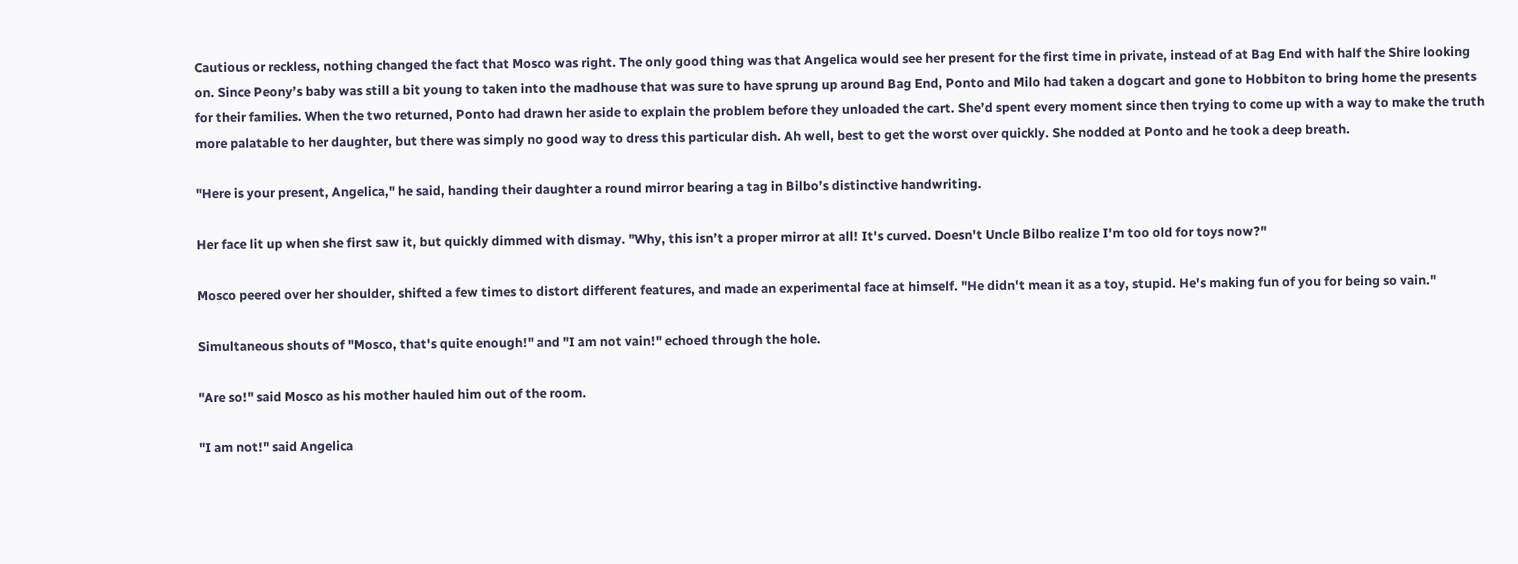Cautious or reckless, nothing changed the fact that Mosco was right. The only good thing was that Angelica would see her present for the first time in private, instead of at Bag End with half the Shire looking on. Since Peony’s baby was still a bit young to taken into the madhouse that was sure to have sprung up around Bag End, Ponto and Milo had taken a dogcart and gone to Hobbiton to bring home the presents for their families. When the two returned, Ponto had drawn her aside to explain the problem before they unloaded the cart. She’d spent every moment since then trying to come up with a way to make the truth more palatable to her daughter, but there was simply no good way to dress this particular dish. Ah well, best to get the worst over quickly. She nodded at Ponto and he took a deep breath.

"Here is your present, Angelica," he said, handing their daughter a round mirror bearing a tag in Bilbo’s distinctive handwriting.

Her face lit up when she first saw it, but quickly dimmed with dismay. "Why, this isn’t a proper mirror at all! It's curved. Doesn't Uncle Bilbo realize I'm too old for toys now?"

Mosco peered over her shoulder, shifted a few times to distort different features, and made an experimental face at himself. "He didn't mean it as a toy, stupid. He's making fun of you for being so vain."

Simultaneous shouts of "Mosco, that's quite enough!" and "I am not vain!" echoed through the hole.

"Are so!" said Mosco as his mother hauled him out of the room.

"I am not!" said Angelica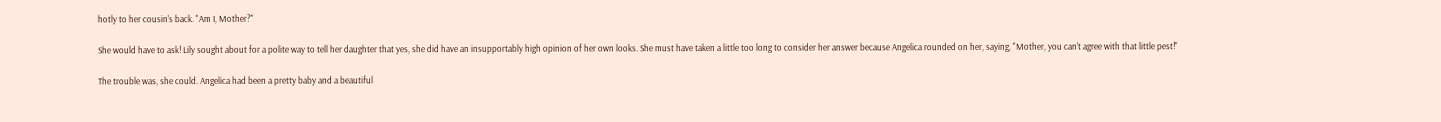hotly to her cousin's back. "Am I, Mother?"

She would have to ask! Lily sought about for a polite way to tell her daughter that yes, she did have an insupportably high opinion of her own looks. She must have taken a little too long to consider her answer because Angelica rounded on her, saying, "Mother, you can't agree with that little pest!"

The trouble was, she could. Angelica had been a pretty baby and a beautiful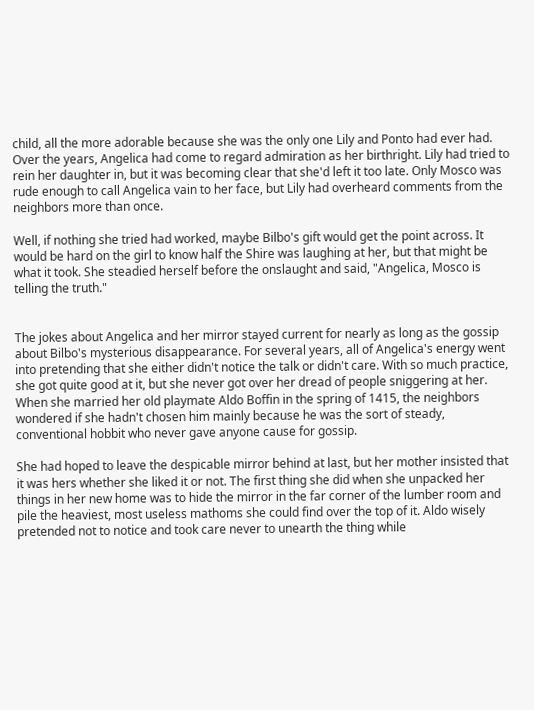child, all the more adorable because she was the only one Lily and Ponto had ever had. Over the years, Angelica had come to regard admiration as her birthright. Lily had tried to rein her daughter in, but it was becoming clear that she'd left it too late. Only Mosco was rude enough to call Angelica vain to her face, but Lily had overheard comments from the neighbors more than once.

Well, if nothing she tried had worked, maybe Bilbo's gift would get the point across. It would be hard on the girl to know half the Shire was laughing at her, but that might be what it took. She steadied herself before the onslaught and said, "Angelica, Mosco is telling the truth."


The jokes about Angelica and her mirror stayed current for nearly as long as the gossip about Bilbo's mysterious disappearance. For several years, all of Angelica's energy went into pretending that she either didn't notice the talk or didn't care. With so much practice, she got quite good at it, but she never got over her dread of people sniggering at her. When she married her old playmate Aldo Boffin in the spring of 1415, the neighbors wondered if she hadn't chosen him mainly because he was the sort of steady, conventional hobbit who never gave anyone cause for gossip.

She had hoped to leave the despicable mirror behind at last, but her mother insisted that it was hers whether she liked it or not. The first thing she did when she unpacked her things in her new home was to hide the mirror in the far corner of the lumber room and pile the heaviest, most useless mathoms she could find over the top of it. Aldo wisely pretended not to notice and took care never to unearth the thing while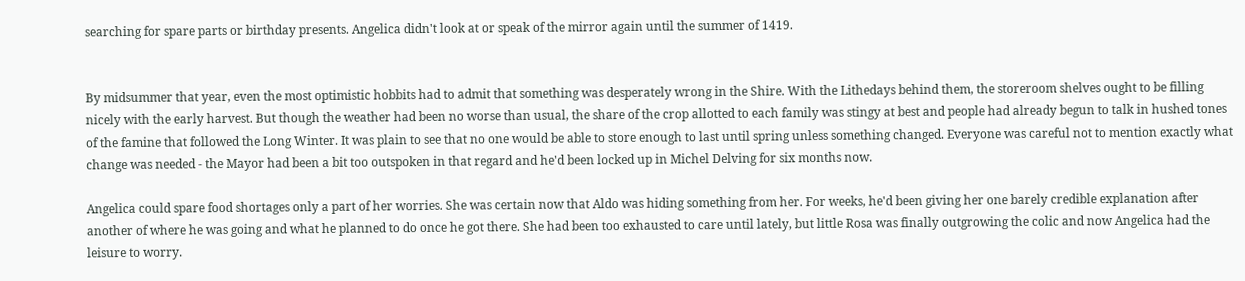searching for spare parts or birthday presents. Angelica didn't look at or speak of the mirror again until the summer of 1419.


By midsummer that year, even the most optimistic hobbits had to admit that something was desperately wrong in the Shire. With the Lithedays behind them, the storeroom shelves ought to be filling nicely with the early harvest. But though the weather had been no worse than usual, the share of the crop allotted to each family was stingy at best and people had already begun to talk in hushed tones of the famine that followed the Long Winter. It was plain to see that no one would be able to store enough to last until spring unless something changed. Everyone was careful not to mention exactly what change was needed - the Mayor had been a bit too outspoken in that regard and he'd been locked up in Michel Delving for six months now.

Angelica could spare food shortages only a part of her worries. She was certain now that Aldo was hiding something from her. For weeks, he'd been giving her one barely credible explanation after another of where he was going and what he planned to do once he got there. She had been too exhausted to care until lately, but little Rosa was finally outgrowing the colic and now Angelica had the leisure to worry.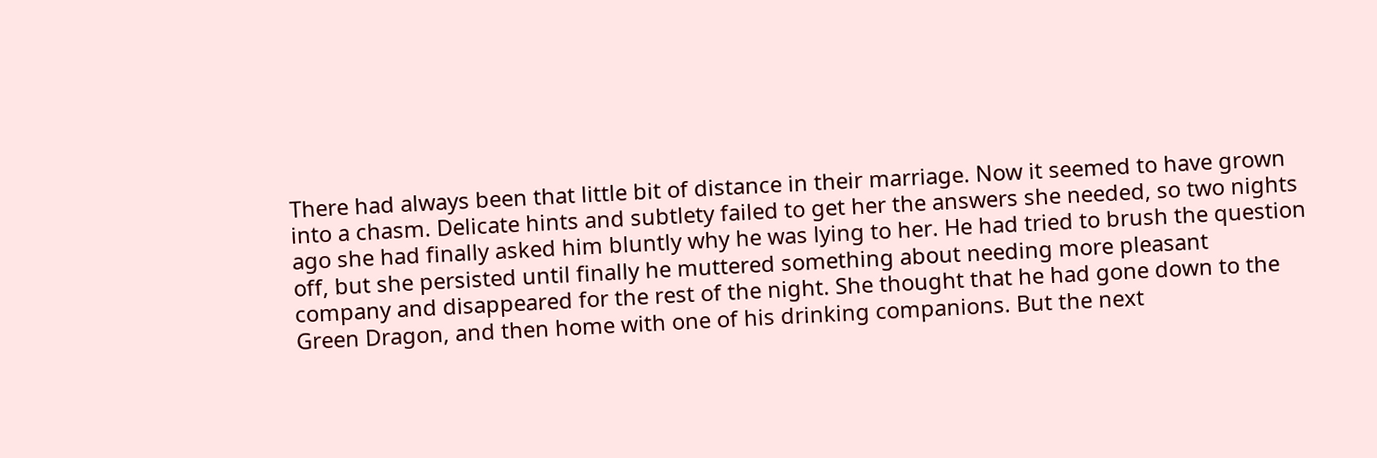There had always been that little bit of distance in their marriage. Now it seemed to have grown into a chasm. Delicate hints and subtlety failed to get her the answers she needed, so two nights ago she had finally asked him bluntly why he was lying to her. He had tried to brush the question off, but she persisted until finally he muttered something about needing more pleasant company and disappeared for the rest of the night. She thought that he had gone down to the Green Dragon, and then home with one of his drinking companions. But the next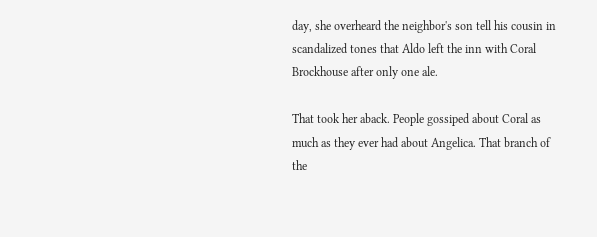day, she overheard the neighbor's son tell his cousin in scandalized tones that Aldo left the inn with Coral Brockhouse after only one ale.

That took her aback. People gossiped about Coral as much as they ever had about Angelica. That branch of the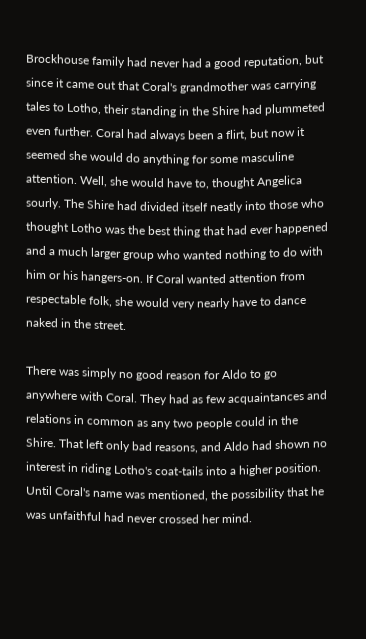Brockhouse family had never had a good reputation, but since it came out that Coral's grandmother was carrying tales to Lotho, their standing in the Shire had plummeted even further. Coral had always been a flirt, but now it seemed she would do anything for some masculine attention. Well, she would have to, thought Angelica sourly. The Shire had divided itself neatly into those who thought Lotho was the best thing that had ever happened and a much larger group who wanted nothing to do with him or his hangers-on. If Coral wanted attention from respectable folk, she would very nearly have to dance naked in the street.

There was simply no good reason for Aldo to go anywhere with Coral. They had as few acquaintances and relations in common as any two people could in the Shire. That left only bad reasons, and Aldo had shown no interest in riding Lotho's coat-tails into a higher position. Until Coral's name was mentioned, the possibility that he was unfaithful had never crossed her mind.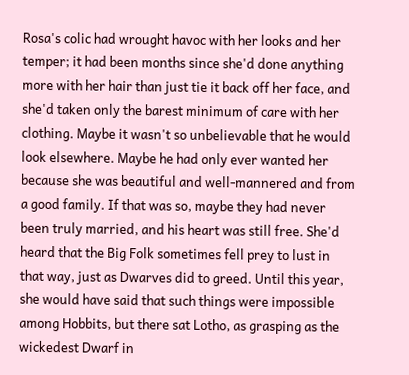Rosa's colic had wrought havoc with her looks and her temper; it had been months since she'd done anything more with her hair than just tie it back off her face, and she'd taken only the barest minimum of care with her clothing. Maybe it wasn't so unbelievable that he would look elsewhere. Maybe he had only ever wanted her because she was beautiful and well-mannered and from a good family. If that was so, maybe they had never been truly married, and his heart was still free. She'd heard that the Big Folk sometimes fell prey to lust in that way, just as Dwarves did to greed. Until this year, she would have said that such things were impossible among Hobbits, but there sat Lotho, as grasping as the wickedest Dwarf in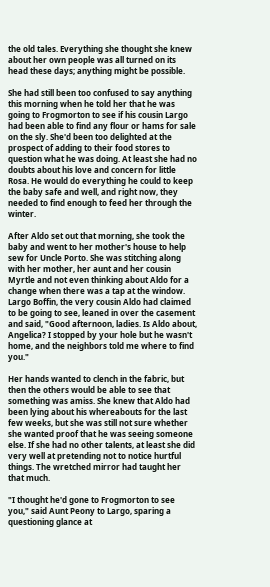the old tales. Everything she thought she knew about her own people was all turned on its head these days; anything might be possible.

She had still been too confused to say anything this morning when he told her that he was going to Frogmorton to see if his cousin Largo had been able to find any flour or hams for sale on the sly. She'd been too delighted at the prospect of adding to their food stores to question what he was doing. At least she had no doubts about his love and concern for little Rosa. He would do everything he could to keep the baby safe and well, and right now, they needed to find enough to feed her through the winter.

After Aldo set out that morning, she took the baby and went to her mother's house to help sew for Uncle Porto. She was stitching along with her mother, her aunt and her cousin Myrtle and not even thinking about Aldo for a change when there was a tap at the window. Largo Boffin, the very cousin Aldo had claimed to be going to see, leaned in over the casement and said, "Good afternoon, ladies. Is Aldo about, Angelica? I stopped by your hole but he wasn't home, and the neighbors told me where to find you."

Her hands wanted to clench in the fabric, but then the others would be able to see that something was amiss. She knew that Aldo had been lying about his whereabouts for the last few weeks, but she was still not sure whether she wanted proof that he was seeing someone else. If she had no other talents, at least she did very well at pretending not to notice hurtful things. The wretched mirror had taught her that much.

"I thought he'd gone to Frogmorton to see you," said Aunt Peony to Largo, sparing a questioning glance at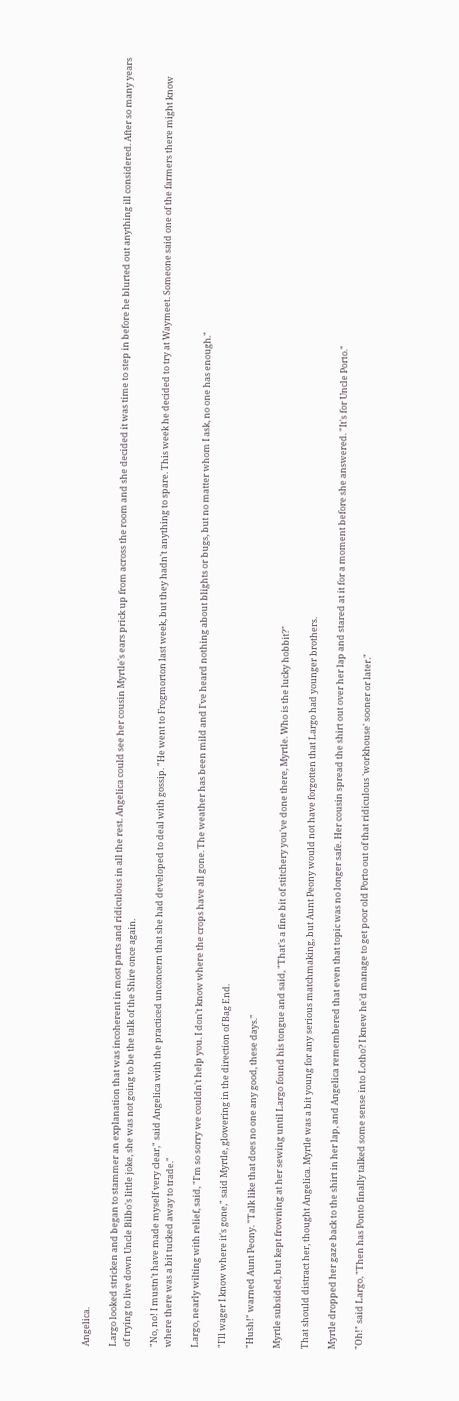Angelica.

Largo looked stricken and began to stammer an explanation that was incoherent in most parts and ridiculous in all the rest. Angelica could see her cousin Myrtle's ears prick up from across the room and she decided it was time to step in before he blurted out anything ill considered. After so many years of trying to live down Uncle Bilbo's little joke, she was not going to be the talk of the Shire once again.

"No, no! I mustn't have made myself very clear," said Angelica with the practiced unconcern that she had developed to deal with gossip. "He went to Frogmorton last week, but they hadn't anything to spare. This week he decided to try at Waymeet. Someone said one of the farmers there might know where there was a bit tucked away to trade."

Largo, nearly wilting with relief, said, "I'm so sorry we couldn't help you. I don't know where the crops have all gone. The weather has been mild and I've heard nothing about blights or bugs, but no matter whom I ask, no one has enough."

"I'll wager I know where it's gone," said Myrtle, glowering in the direction of Bag End.

"Hush!" warned Aunt Peony. "Talk like that does no one any good, these days."

Myrtle subsided, but kept frowning at her sewing until Largo found his tongue and said, "That's a fine bit of stitchery you've done there, Myrtle. Who is the lucky hobbit?"

That should distract her, thought Angelica. Myrtle was a bit young for any serious matchmaking, but Aunt Peony would not have forgotten that Largo had younger brothers.

Myrtle dropped her gaze back to the shirt in her lap, and Angelica remembered that even that topic was no longer safe. Her cousin spread the shirt out over her lap and stared at it for a moment before she answered. "It's for Uncle Porto."

"Oh!" said Largo, "Then has Ponto finally talked some sense into Lotho? I knew he'd manage to get poor old Porto out of that ridiculous 'workhouse' sooner or later."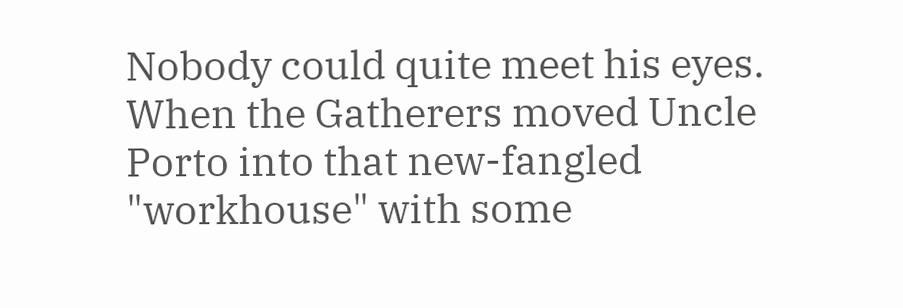Nobody could quite meet his eyes. When the Gatherers moved Uncle Porto into that new-fangled "workhouse" with some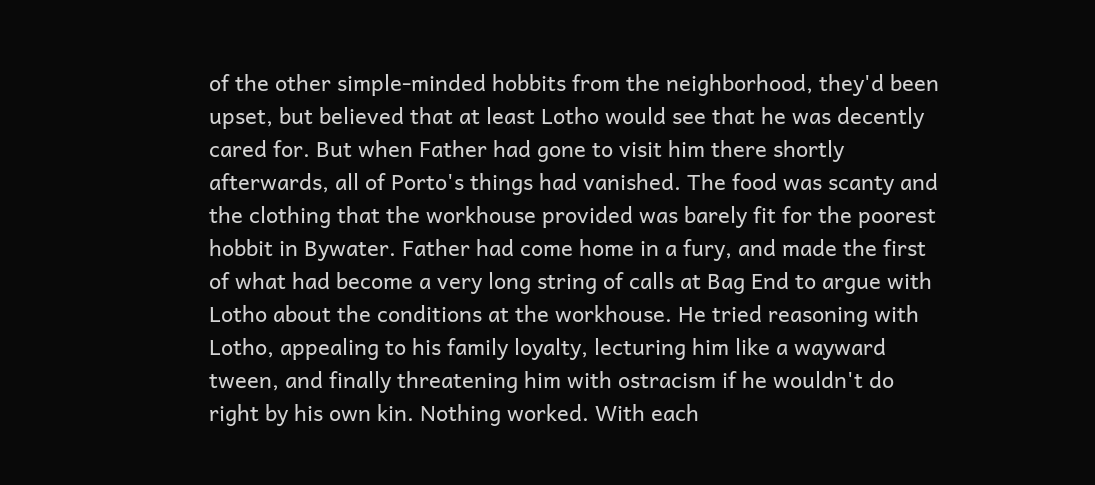of the other simple-minded hobbits from the neighborhood, they'd been upset, but believed that at least Lotho would see that he was decently cared for. But when Father had gone to visit him there shortly afterwards, all of Porto's things had vanished. The food was scanty and the clothing that the workhouse provided was barely fit for the poorest hobbit in Bywater. Father had come home in a fury, and made the first of what had become a very long string of calls at Bag End to argue with Lotho about the conditions at the workhouse. He tried reasoning with Lotho, appealing to his family loyalty, lecturing him like a wayward tween, and finally threatening him with ostracism if he wouldn't do right by his own kin. Nothing worked. With each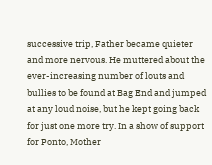successive trip, Father became quieter and more nervous. He muttered about the ever-increasing number of louts and bullies to be found at Bag End and jumped at any loud noise, but he kept going back for just one more try. In a show of support for Ponto, Mother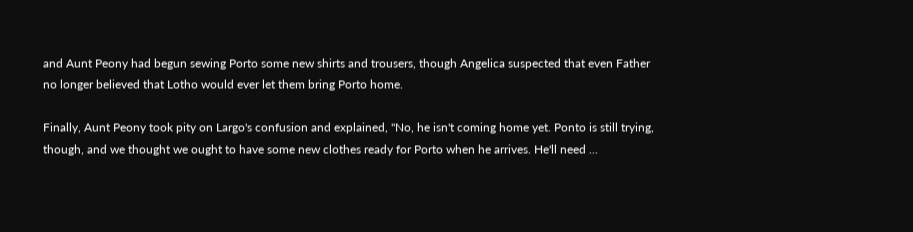and Aunt Peony had begun sewing Porto some new shirts and trousers, though Angelica suspected that even Father no longer believed that Lotho would ever let them bring Porto home.

Finally, Aunt Peony took pity on Largo's confusion and explained, "No, he isn't coming home yet. Ponto is still trying, though, and we thought we ought to have some new clothes ready for Porto when he arrives. He'll need ...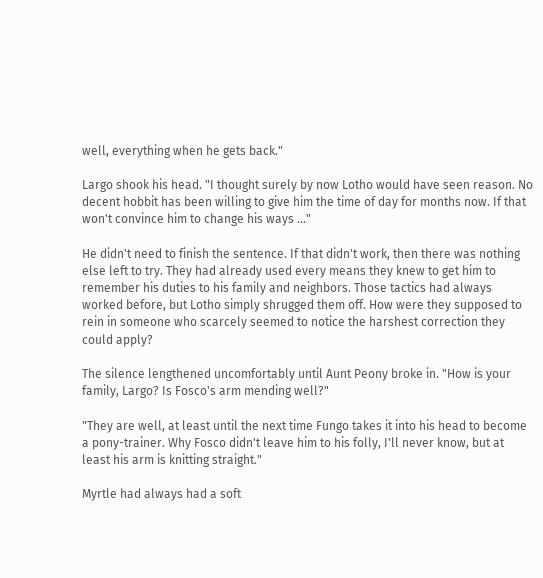well, everything when he gets back."

Largo shook his head. "I thought surely by now Lotho would have seen reason. No decent hobbit has been willing to give him the time of day for months now. If that won't convince him to change his ways ..."

He didn't need to finish the sentence. If that didn't work, then there was nothing else left to try. They had already used every means they knew to get him to remember his duties to his family and neighbors. Those tactics had always worked before, but Lotho simply shrugged them off. How were they supposed to rein in someone who scarcely seemed to notice the harshest correction they could apply?

The silence lengthened uncomfortably until Aunt Peony broke in. "How is your family, Largo? Is Fosco's arm mending well?"

"They are well, at least until the next time Fungo takes it into his head to become a pony-trainer. Why Fosco didn't leave him to his folly, I'll never know, but at least his arm is knitting straight."

Myrtle had always had a soft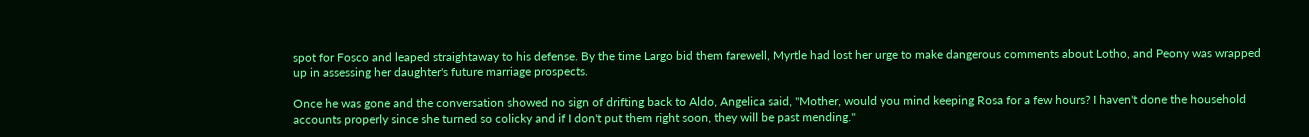spot for Fosco and leaped straightaway to his defense. By the time Largo bid them farewell, Myrtle had lost her urge to make dangerous comments about Lotho, and Peony was wrapped up in assessing her daughter's future marriage prospects.

Once he was gone and the conversation showed no sign of drifting back to Aldo, Angelica said, "Mother, would you mind keeping Rosa for a few hours? I haven't done the household accounts properly since she turned so colicky and if I don't put them right soon, they will be past mending."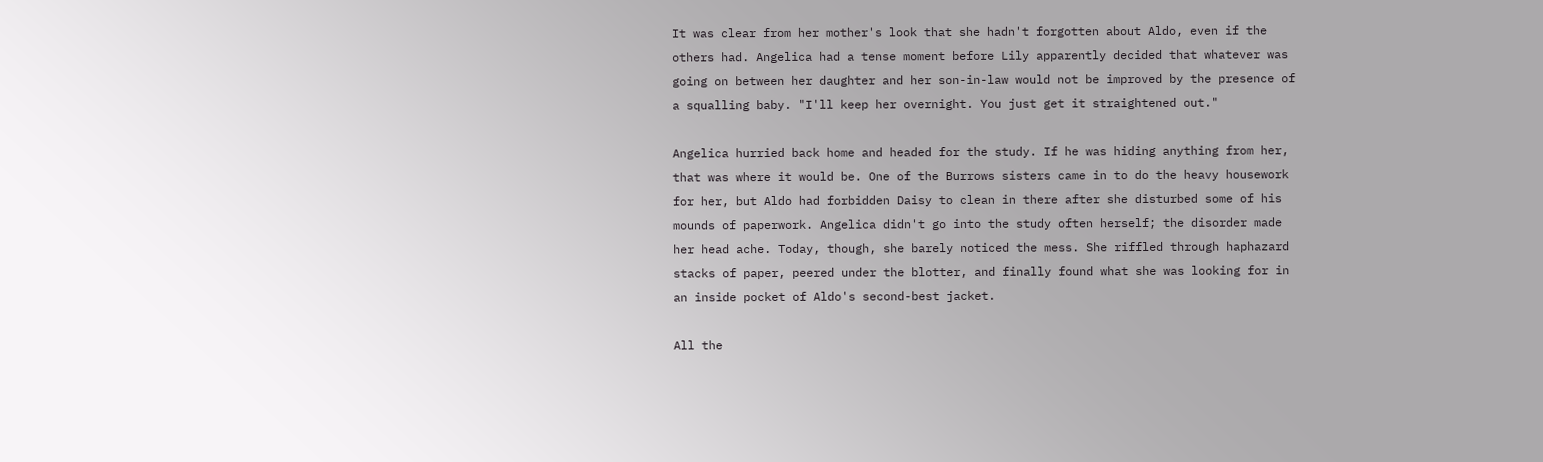It was clear from her mother's look that she hadn't forgotten about Aldo, even if the others had. Angelica had a tense moment before Lily apparently decided that whatever was going on between her daughter and her son-in-law would not be improved by the presence of a squalling baby. "I'll keep her overnight. You just get it straightened out."

Angelica hurried back home and headed for the study. If he was hiding anything from her, that was where it would be. One of the Burrows sisters came in to do the heavy housework for her, but Aldo had forbidden Daisy to clean in there after she disturbed some of his mounds of paperwork. Angelica didn't go into the study often herself; the disorder made her head ache. Today, though, she barely noticed the mess. She riffled through haphazard stacks of paper, peered under the blotter, and finally found what she was looking for in an inside pocket of Aldo's second-best jacket.

All the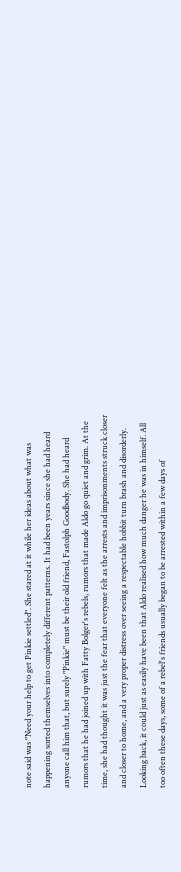note said was "Need your help to get Pinkie settled". She stared at it while her ideas about what was happening sorted themselves into completely different patterns. It had been years since she had heard anyone call him that, but surely "Pinkie" must be their old friend, Fastolph Goodbody. She had heard rumors that he had joined up with Fatty Bolger's rebels, rumors that made Aldo go quiet and grim. At the time, she had thought it was just the fear that everyone felt as the arrests and imprisonments struck closer and closer to home, and a very proper distress over seeing a respectable hobbit turn brash and disorderly. Looking back, it could just as easily have been that Aldo realised how much danger he was in himself. All too often these days, some of a rebel's friends usually began to be arrested within a few days of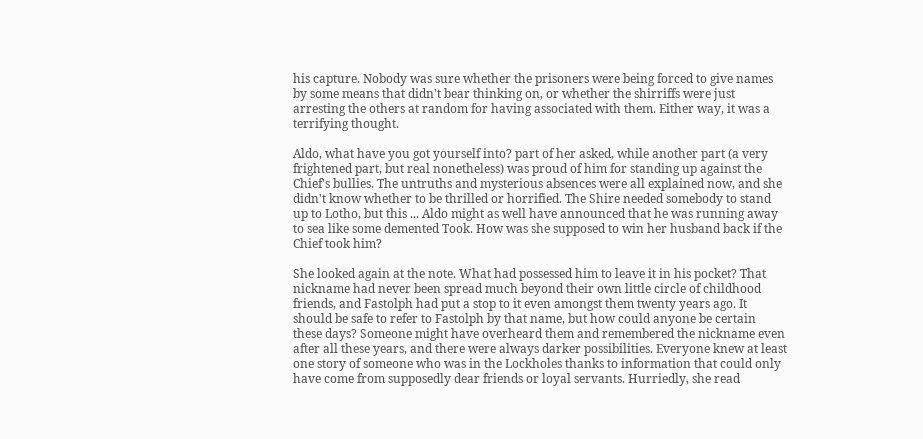his capture. Nobody was sure whether the prisoners were being forced to give names by some means that didn't bear thinking on, or whether the shirriffs were just arresting the others at random for having associated with them. Either way, it was a terrifying thought.

Aldo, what have you got yourself into? part of her asked, while another part (a very frightened part, but real nonetheless) was proud of him for standing up against the Chief's bullies. The untruths and mysterious absences were all explained now, and she didn't know whether to be thrilled or horrified. The Shire needed somebody to stand up to Lotho, but this ... Aldo might as well have announced that he was running away to sea like some demented Took. How was she supposed to win her husband back if the Chief took him?

She looked again at the note. What had possessed him to leave it in his pocket? That nickname had never been spread much beyond their own little circle of childhood friends, and Fastolph had put a stop to it even amongst them twenty years ago. It should be safe to refer to Fastolph by that name, but how could anyone be certain these days? Someone might have overheard them and remembered the nickname even after all these years, and there were always darker possibilities. Everyone knew at least one story of someone who was in the Lockholes thanks to information that could only have come from supposedly dear friends or loyal servants. Hurriedly, she read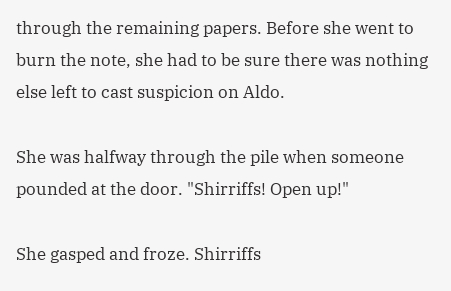through the remaining papers. Before she went to burn the note, she had to be sure there was nothing else left to cast suspicion on Aldo.

She was halfway through the pile when someone pounded at the door. "Shirriffs! Open up!"

She gasped and froze. Shirriffs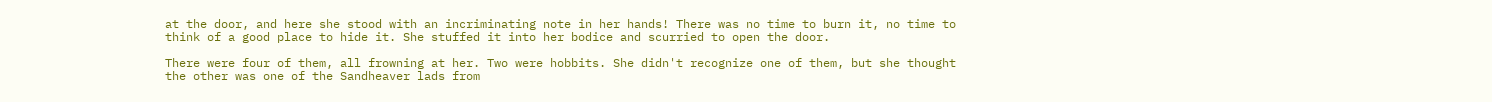at the door, and here she stood with an incriminating note in her hands! There was no time to burn it, no time to think of a good place to hide it. She stuffed it into her bodice and scurried to open the door.

There were four of them, all frowning at her. Two were hobbits. She didn't recognize one of them, but she thought the other was one of the Sandheaver lads from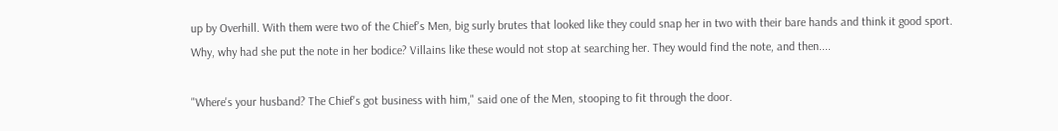up by Overhill. With them were two of the Chief's Men, big surly brutes that looked like they could snap her in two with their bare hands and think it good sport. Why, why had she put the note in her bodice? Villains like these would not stop at searching her. They would find the note, and then....

"Where's your husband? The Chief's got business with him," said one of the Men, stooping to fit through the door.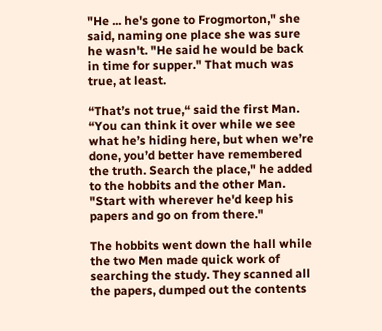"He ... he's gone to Frogmorton," she said, naming one place she was sure he wasn't. "He said he would be back in time for supper." That much was true, at least.

“That’s not true,“ said the first Man. “You can think it over while we see what he’s hiding here, but when we’re done, you’d better have remembered the truth. Search the place," he added to the hobbits and the other Man. "Start with wherever he'd keep his papers and go on from there."

The hobbits went down the hall while the two Men made quick work of searching the study. They scanned all the papers, dumped out the contents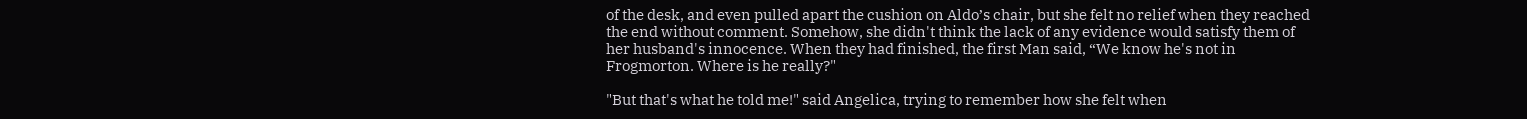of the desk, and even pulled apart the cushion on Aldo’s chair, but she felt no relief when they reached the end without comment. Somehow, she didn't think the lack of any evidence would satisfy them of her husband's innocence. When they had finished, the first Man said, “We know he's not in Frogmorton. Where is he really?"

"But that's what he told me!" said Angelica, trying to remember how she felt when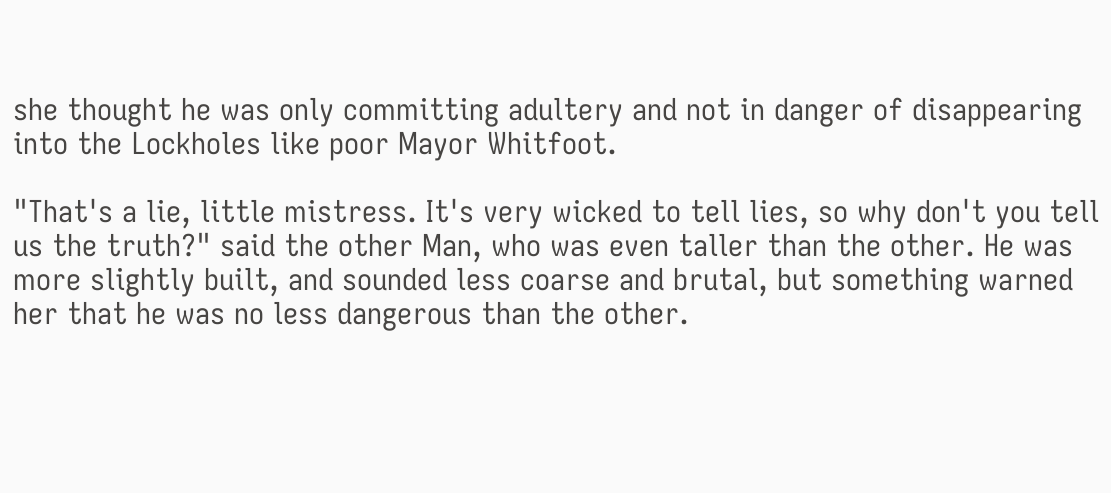she thought he was only committing adultery and not in danger of disappearing into the Lockholes like poor Mayor Whitfoot.

"That's a lie, little mistress. It's very wicked to tell lies, so why don't you tell us the truth?" said the other Man, who was even taller than the other. He was more slightly built, and sounded less coarse and brutal, but something warned her that he was no less dangerous than the other.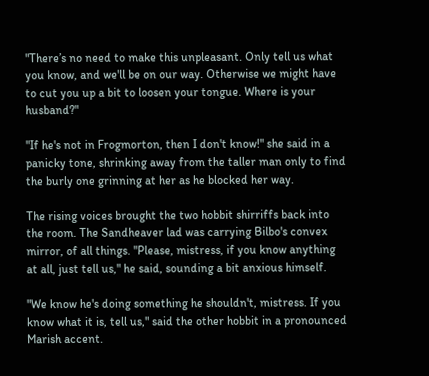"There’s no need to make this unpleasant. Only tell us what you know, and we'll be on our way. Otherwise we might have to cut you up a bit to loosen your tongue. Where is your husband?"

"If he's not in Frogmorton, then I don't know!" she said in a panicky tone, shrinking away from the taller man only to find the burly one grinning at her as he blocked her way.

The rising voices brought the two hobbit shirriffs back into the room. The Sandheaver lad was carrying Bilbo's convex mirror, of all things. "Please, mistress, if you know anything at all, just tell us," he said, sounding a bit anxious himself.

"We know he's doing something he shouldn't, mistress. If you know what it is, tell us," said the other hobbit in a pronounced Marish accent.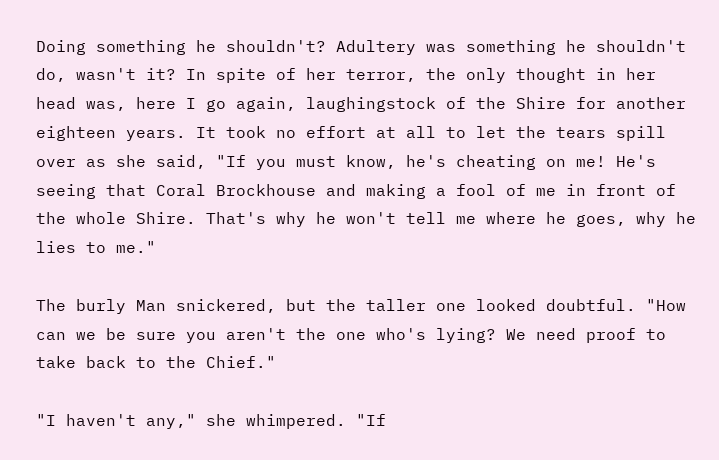Doing something he shouldn't? Adultery was something he shouldn't do, wasn't it? In spite of her terror, the only thought in her head was, here I go again, laughingstock of the Shire for another eighteen years. It took no effort at all to let the tears spill over as she said, "If you must know, he's cheating on me! He's seeing that Coral Brockhouse and making a fool of me in front of the whole Shire. That's why he won't tell me where he goes, why he lies to me."

The burly Man snickered, but the taller one looked doubtful. "How can we be sure you aren't the one who's lying? We need proof to take back to the Chief."

"I haven't any," she whimpered. "If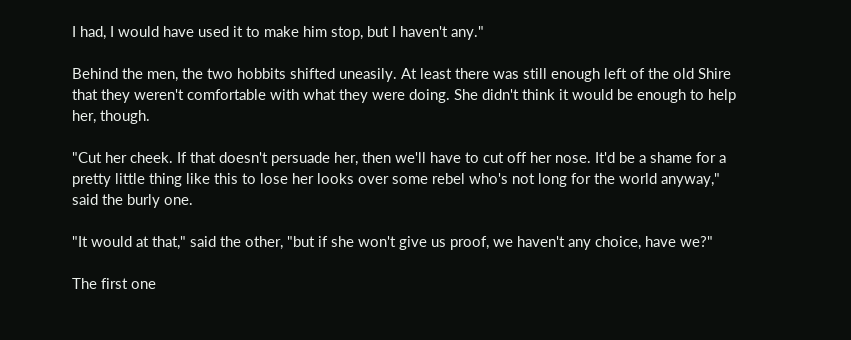I had, I would have used it to make him stop, but I haven't any."

Behind the men, the two hobbits shifted uneasily. At least there was still enough left of the old Shire that they weren't comfortable with what they were doing. She didn't think it would be enough to help her, though.

"Cut her cheek. If that doesn't persuade her, then we'll have to cut off her nose. It'd be a shame for a pretty little thing like this to lose her looks over some rebel who's not long for the world anyway," said the burly one.

"It would at that," said the other, "but if she won't give us proof, we haven't any choice, have we?"

The first one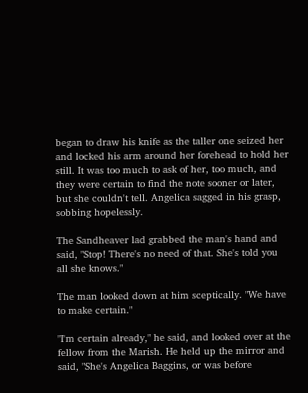began to draw his knife as the taller one seized her and locked his arm around her forehead to hold her still. It was too much to ask of her, too much, and they were certain to find the note sooner or later, but she couldn't tell. Angelica sagged in his grasp, sobbing hopelessly.

The Sandheaver lad grabbed the man's hand and said, "Stop! There's no need of that. She's told you all she knows."

The man looked down at him sceptically. "We have to make certain."

"I'm certain already," he said, and looked over at the fellow from the Marish. He held up the mirror and said, "She's Angelica Baggins, or was before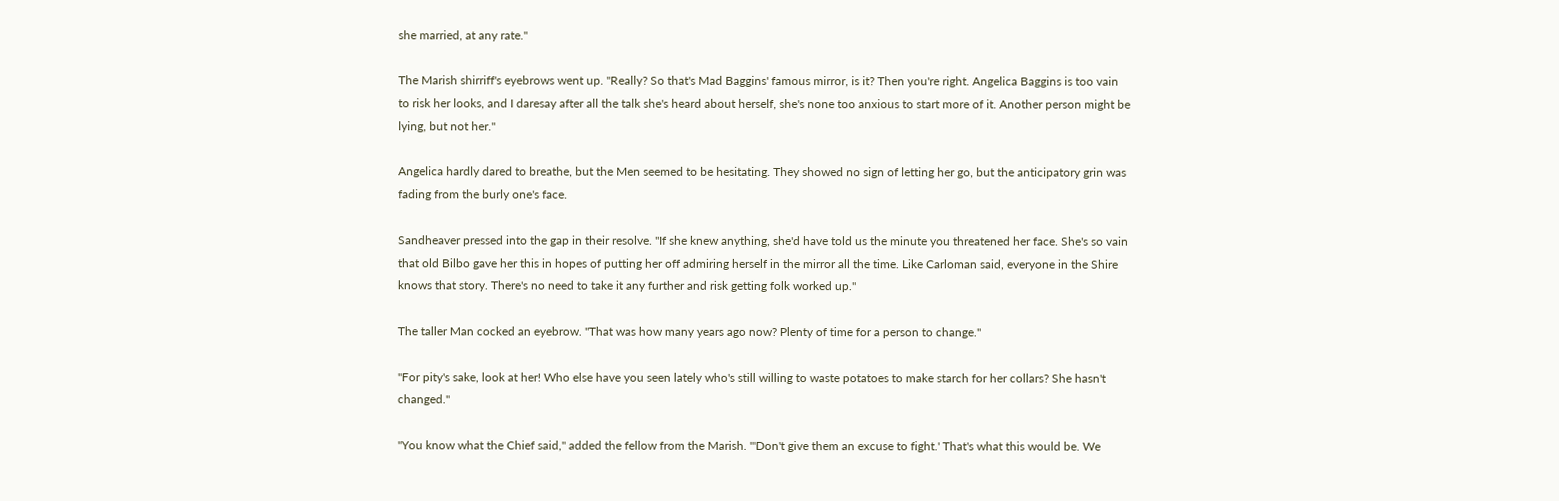she married, at any rate."

The Marish shirriff's eyebrows went up. "Really? So that's Mad Baggins' famous mirror, is it? Then you're right. Angelica Baggins is too vain to risk her looks, and I daresay after all the talk she's heard about herself, she's none too anxious to start more of it. Another person might be lying, but not her."

Angelica hardly dared to breathe, but the Men seemed to be hesitating. They showed no sign of letting her go, but the anticipatory grin was fading from the burly one's face.

Sandheaver pressed into the gap in their resolve. "If she knew anything, she'd have told us the minute you threatened her face. She's so vain that old Bilbo gave her this in hopes of putting her off admiring herself in the mirror all the time. Like Carloman said, everyone in the Shire knows that story. There's no need to take it any further and risk getting folk worked up."

The taller Man cocked an eyebrow. "That was how many years ago now? Plenty of time for a person to change."

"For pity's sake, look at her! Who else have you seen lately who's still willing to waste potatoes to make starch for her collars? She hasn't changed."

"You know what the Chief said," added the fellow from the Marish. "'Don't give them an excuse to fight.' That's what this would be. We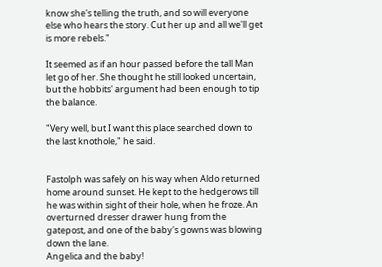know she's telling the truth, and so will everyone else who hears the story. Cut her up and all we'll get is more rebels."

It seemed as if an hour passed before the tall Man let go of her. She thought he still looked uncertain, but the hobbits' argument had been enough to tip the balance.

"Very well, but I want this place searched down to the last knothole," he said.


Fastolph was safely on his way when Aldo returned home around sunset. He kept to the hedgerows till he was within sight of their hole, when he froze. An overturned dresser drawer hung from the gatepost, and one of the baby's gowns was blowing down the lane.
Angelica and the baby!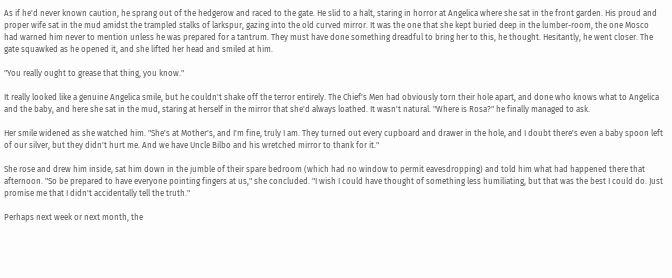As if he'd never known caution, he sprang out of the hedgerow and raced to the gate. He slid to a halt, staring in horror at Angelica where she sat in the front garden. His proud and proper wife sat in the mud amidst the trampled stalks of larkspur, gazing into the old curved mirror. It was the one that she kept buried deep in the lumber-room, the one Mosco had warned him never to mention unless he was prepared for a tantrum. They must have done something dreadful to bring her to this, he thought. Hesitantly, he went closer. The gate squawked as he opened it, and she lifted her head and smiled at him.

"You really ought to grease that thing, you know."

It really looked like a genuine Angelica smile, but he couldn't shake off the terror entirely. The Chief's Men had obviously torn their hole apart, and done who knows what to Angelica and the baby, and here she sat in the mud, staring at herself in the mirror that she'd always loathed. It wasn't natural. "Where is Rosa?" he finally managed to ask.

Her smile widened as she watched him. "She's at Mother's, and I'm fine, truly I am. They turned out every cupboard and drawer in the hole, and I doubt there's even a baby spoon left of our silver, but they didn't hurt me. And we have Uncle Bilbo and his wretched mirror to thank for it."

She rose and drew him inside, sat him down in the jumble of their spare bedroom (which had no window to permit eavesdropping) and told him what had happened there that afternoon. "So be prepared to have everyone pointing fingers at us," she concluded. "I wish I could have thought of something less humiliating, but that was the best I could do. Just promise me that I didn't accidentally tell the truth."

Perhaps next week or next month, the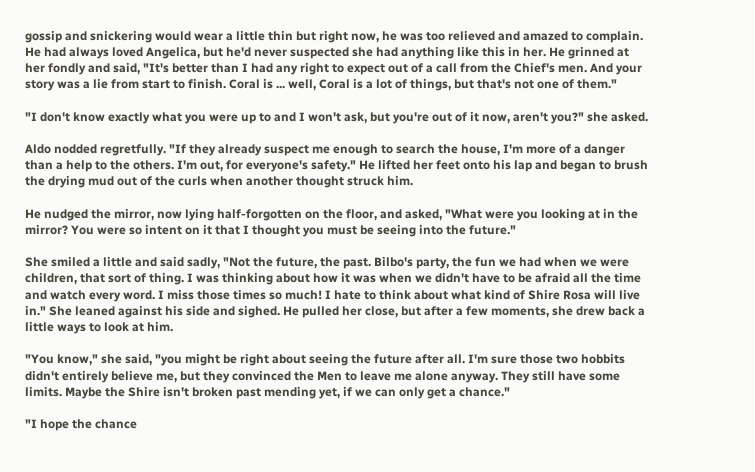gossip and snickering would wear a little thin but right now, he was too relieved and amazed to complain. He had always loved Angelica, but he'd never suspected she had anything like this in her. He grinned at her fondly and said, "It's better than I had any right to expect out of a call from the Chief's men. And your story was a lie from start to finish. Coral is ... well, Coral is a lot of things, but that's not one of them."

"I don't know exactly what you were up to and I won't ask, but you're out of it now, aren't you?" she asked.

Aldo nodded regretfully. "If they already suspect me enough to search the house, I'm more of a danger than a help to the others. I'm out, for everyone's safety." He lifted her feet onto his lap and began to brush the drying mud out of the curls when another thought struck him.

He nudged the mirror, now lying half-forgotten on the floor, and asked, "What were you looking at in the mirror? You were so intent on it that I thought you must be seeing into the future."

She smiled a little and said sadly, "Not the future, the past. Bilbo's party, the fun we had when we were children, that sort of thing. I was thinking about how it was when we didn't have to be afraid all the time and watch every word. I miss those times so much! I hate to think about what kind of Shire Rosa will live in." She leaned against his side and sighed. He pulled her close, but after a few moments, she drew back a little ways to look at him.

"You know," she said, "you might be right about seeing the future after all. I'm sure those two hobbits didn't entirely believe me, but they convinced the Men to leave me alone anyway. They still have some limits. Maybe the Shire isn't broken past mending yet, if we can only get a chance."

"I hope the chance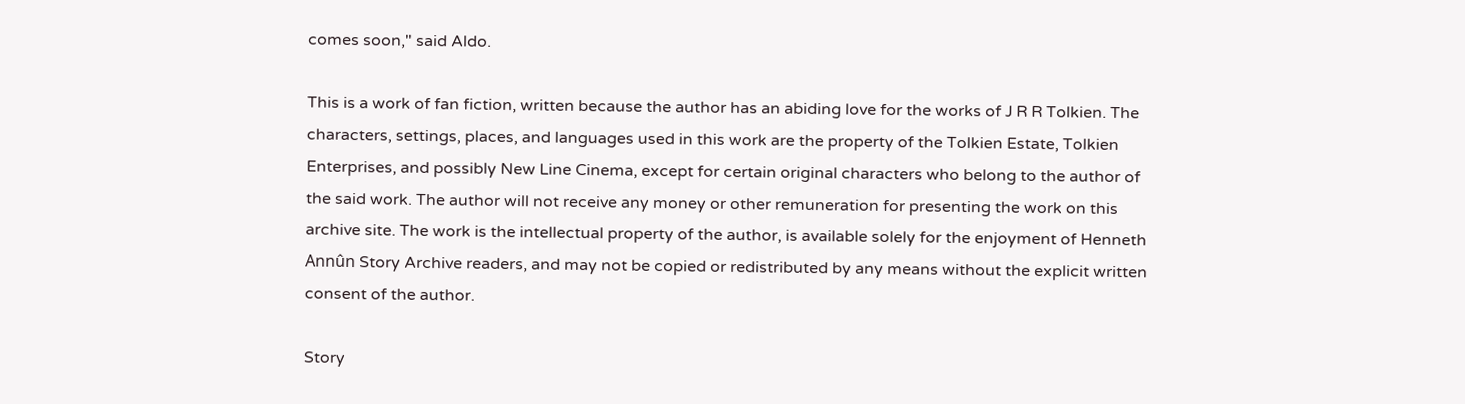comes soon," said Aldo.

This is a work of fan fiction, written because the author has an abiding love for the works of J R R Tolkien. The characters, settings, places, and languages used in this work are the property of the Tolkien Estate, Tolkien Enterprises, and possibly New Line Cinema, except for certain original characters who belong to the author of the said work. The author will not receive any money or other remuneration for presenting the work on this archive site. The work is the intellectual property of the author, is available solely for the enjoyment of Henneth Annûn Story Archive readers, and may not be copied or redistributed by any means without the explicit written consent of the author.

Story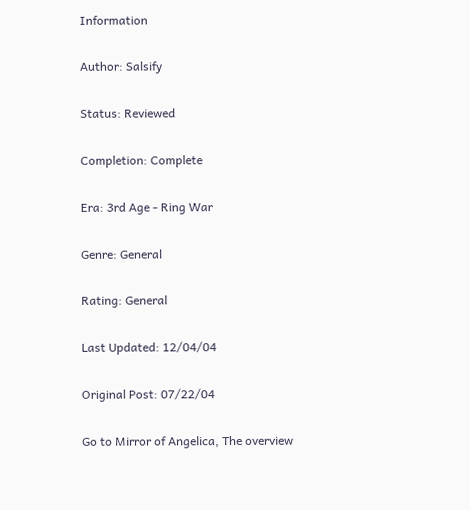Information

Author: Salsify

Status: Reviewed

Completion: Complete

Era: 3rd Age - Ring War

Genre: General

Rating: General

Last Updated: 12/04/04

Original Post: 07/22/04

Go to Mirror of Angelica, The overview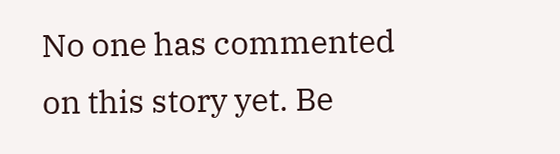No one has commented on this story yet. Be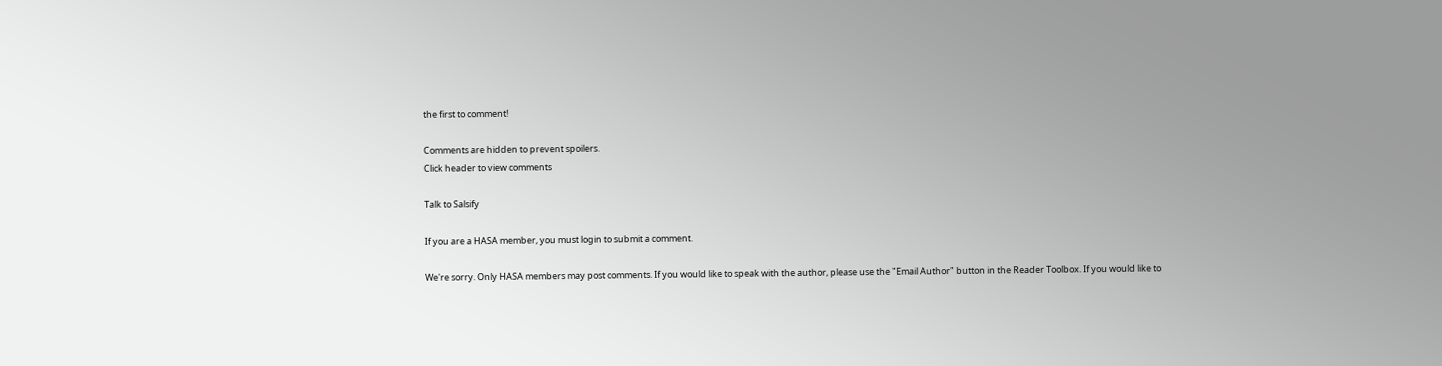the first to comment!

Comments are hidden to prevent spoilers.
Click header to view comments

Talk to Salsify

If you are a HASA member, you must login to submit a comment.

We're sorry. Only HASA members may post comments. If you would like to speak with the author, please use the "Email Author" button in the Reader Toolbox. If you would like to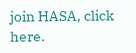join HASA, click here.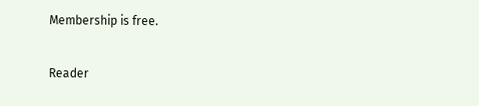Membership is free.

Reader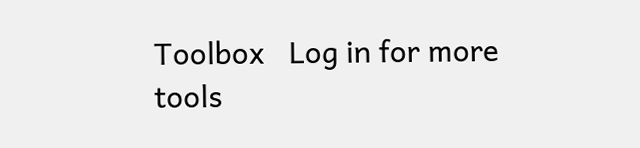Toolbox   Log in for more tools